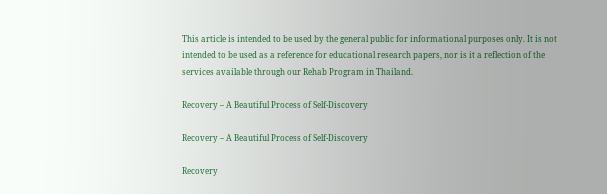This article is intended to be used by the general public for informational purposes only. It is not intended to be used as a reference for educational research papers, nor is it a reflection of the services available through our Rehab Program in Thailand.

Recovery – A Beautiful Process of Self-Discovery

Recovery – A Beautiful Process of Self-Discovery

Recovery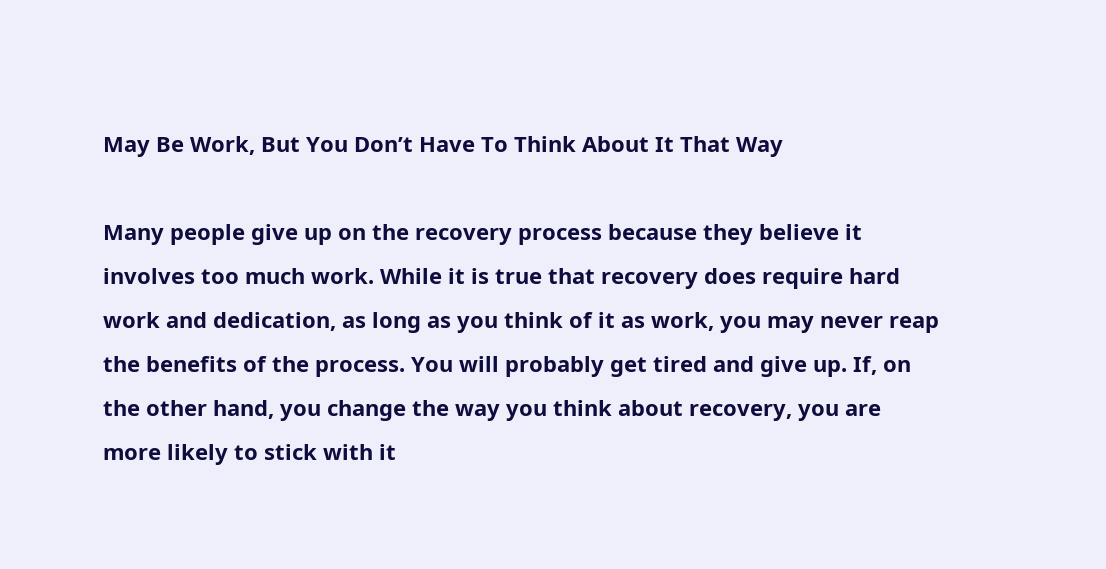May Be Work, But You Don’t Have To Think About It That Way

Many people give up on the recovery process because they believe it involves too much work. While it is true that recovery does require hard work and dedication, as long as you think of it as work, you may never reap the benefits of the process. You will probably get tired and give up. If, on the other hand, you change the way you think about recovery, you are more likely to stick with it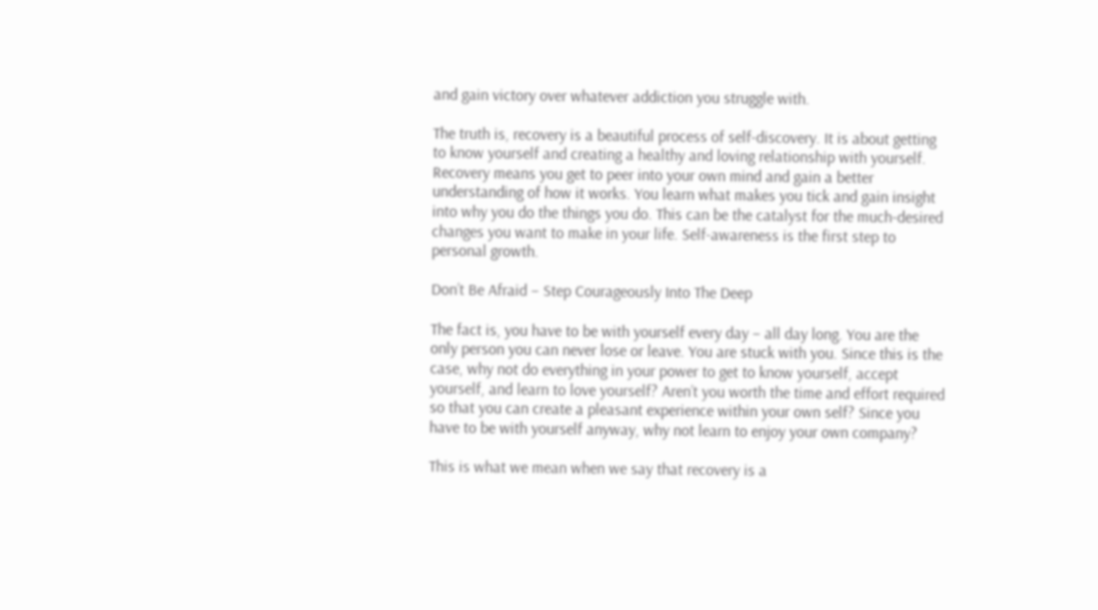and gain victory over whatever addiction you struggle with.

The truth is, recovery is a beautiful process of self-discovery. It is about getting to know yourself and creating a healthy and loving relationship with yourself. Recovery means you get to peer into your own mind and gain a better understanding of how it works. You learn what makes you tick and gain insight into why you do the things you do. This can be the catalyst for the much-desired changes you want to make in your life. Self-awareness is the first step to personal growth.

Don’t Be Afraid – Step Courageously Into The Deep

The fact is, you have to be with yourself every day – all day long. You are the only person you can never lose or leave. You are stuck with you. Since this is the case, why not do everything in your power to get to know yourself, accept yourself, and learn to love yourself? Aren’t you worth the time and effort required so that you can create a pleasant experience within your own self? Since you have to be with yourself anyway, why not learn to enjoy your own company?

This is what we mean when we say that recovery is a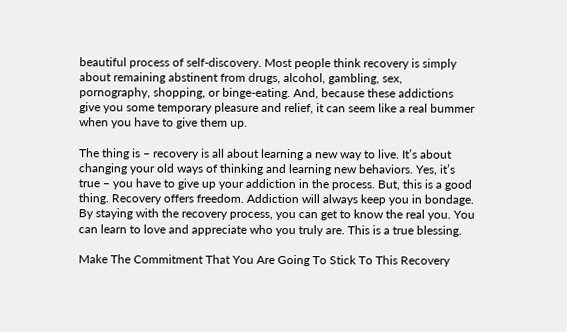beautiful process of self-discovery. Most people think recovery is simply about remaining abstinent from drugs, alcohol, gambling, sex, pornography, shopping, or binge-eating. And, because these addictions give you some temporary pleasure and relief, it can seem like a real bummer when you have to give them up.

The thing is – recovery is all about learning a new way to live. It’s about changing your old ways of thinking and learning new behaviors. Yes, it’s true – you have to give up your addiction in the process. But, this is a good thing. Recovery offers freedom. Addiction will always keep you in bondage. By staying with the recovery process, you can get to know the real you. You can learn to love and appreciate who you truly are. This is a true blessing.

Make The Commitment That You Are Going To Stick To This Recovery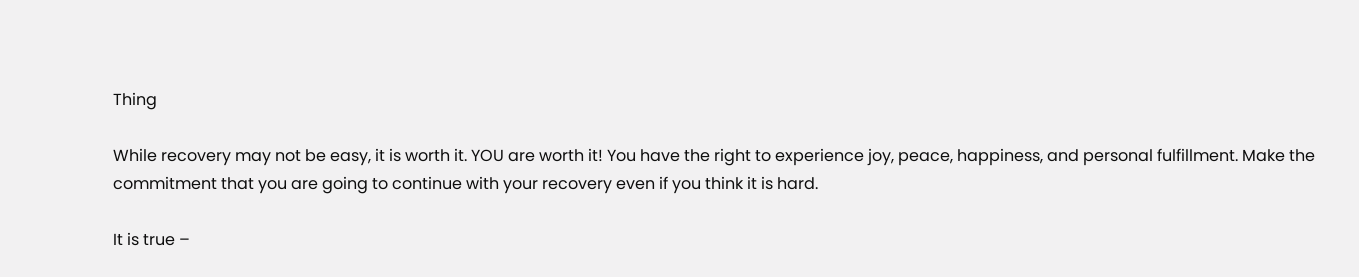Thing

While recovery may not be easy, it is worth it. YOU are worth it! You have the right to experience joy, peace, happiness, and personal fulfillment. Make the commitment that you are going to continue with your recovery even if you think it is hard.

It is true –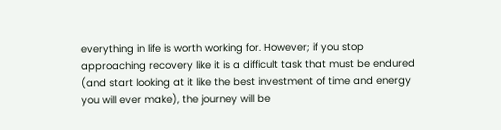everything in life is worth working for. However; if you stop approaching recovery like it is a difficult task that must be endured (and start looking at it like the best investment of time and energy you will ever make), the journey will be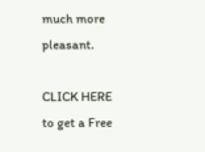much more pleasant.

CLICK HERE to get a Free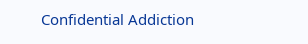Confidential Addiction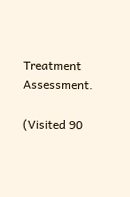Treatment Assessment.

(Visited 90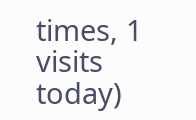times, 1 visits today)